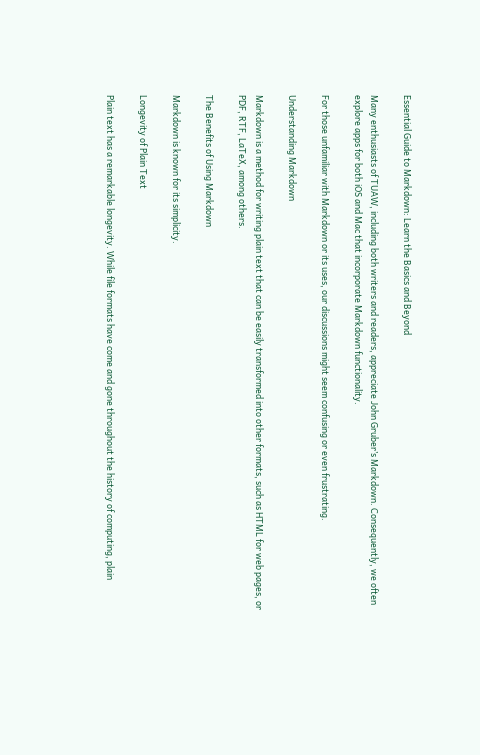Essential Guide to Markdown: Learn the Basics and Beyond

Many enthusiasts of TUAW, including both writers and readers, appreciate John Gruber’s Markdown. Consequently, we often explore apps for both iOS and Mac that incorporate Markdown functionality.

For those unfamiliar with Markdown or its uses, our discussions might seem confusing or even frustrating.

Understanding Markdown

Markdown is a method for writing plain text that can be easily transformed into other formats, such as HTML for web pages, or PDF, RTF, LaTeX, among others.

The Benefits of Using Markdown

Markdown is known for its simplicity.

Longevity of Plain Text

Plain text has a remarkable longevity. While file formats have come and gone throughout the history of computing, plain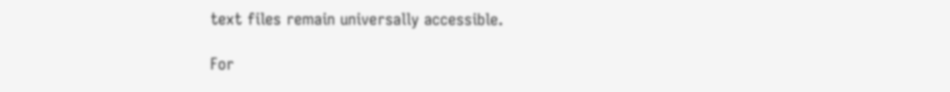text files remain universally accessible.

For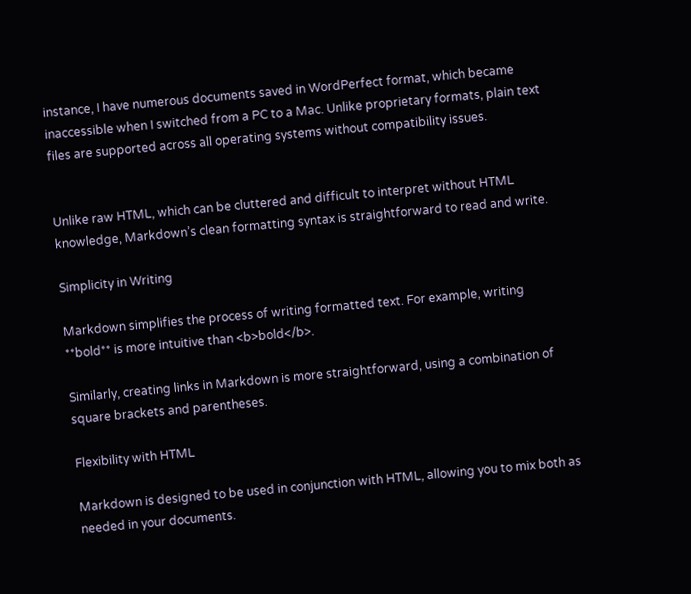instance, I have numerous documents saved in WordPerfect format, which became inaccessible when I switched from a PC to a Mac. Unlike proprietary formats, plain text files are supported across all operating systems without compatibility issues.


Unlike raw HTML, which can be cluttered and difficult to interpret without HTML knowledge, Markdown’s clean formatting syntax is straightforward to read and write.

Simplicity in Writing

Markdown simplifies the process of writing formatted text. For example, writing **bold** is more intuitive than <b>bold</b>.

Similarly, creating links in Markdown is more straightforward, using a combination of square brackets and parentheses.

Flexibility with HTML

Markdown is designed to be used in conjunction with HTML, allowing you to mix both as needed in your documents.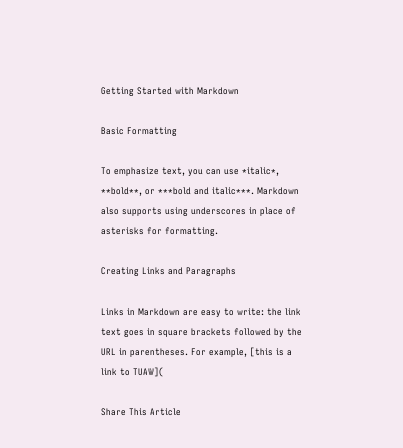Getting Started with Markdown

Basic Formatting

To emphasize text, you can use *italic*, **bold**, or ***bold and italic***. Markdown also supports using underscores in place of asterisks for formatting.

Creating Links and Paragraphs

Links in Markdown are easy to write: the link text goes in square brackets followed by the URL in parentheses. For example, [this is a link to TUAW](

Share This Article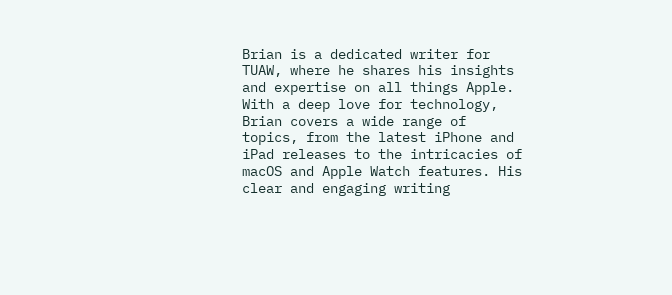Brian is a dedicated writer for TUAW, where he shares his insights and expertise on all things Apple. With a deep love for technology, Brian covers a wide range of topics, from the latest iPhone and iPad releases to the intricacies of macOS and Apple Watch features. His clear and engaging writing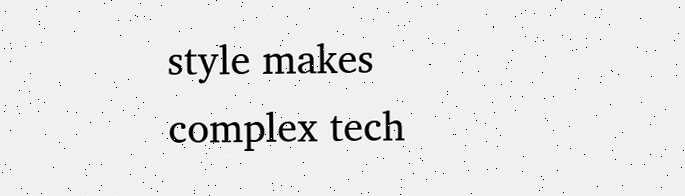style makes complex tech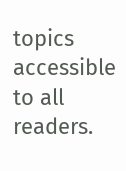topics accessible to all readers.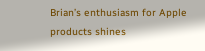Brian’s enthusiasm for Apple products shines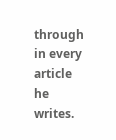through in every article he writes.